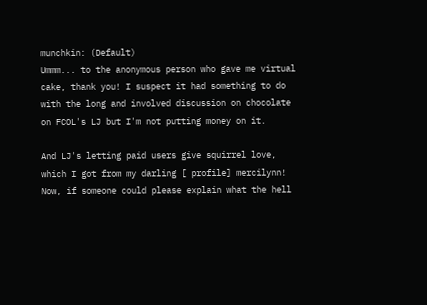munchkin: (Default)
Ummm... to the anonymous person who gave me virtual cake, thank you! I suspect it had something to do with the long and involved discussion on chocolate on FCOL's LJ but I'm not putting money on it.

And LJ's letting paid users give squirrel love, which I got from my darling [ profile] mercilynn! Now, if someone could please explain what the hell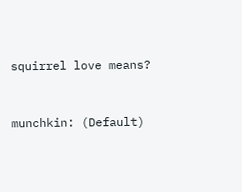squirrel love means?


munchkin: (Default)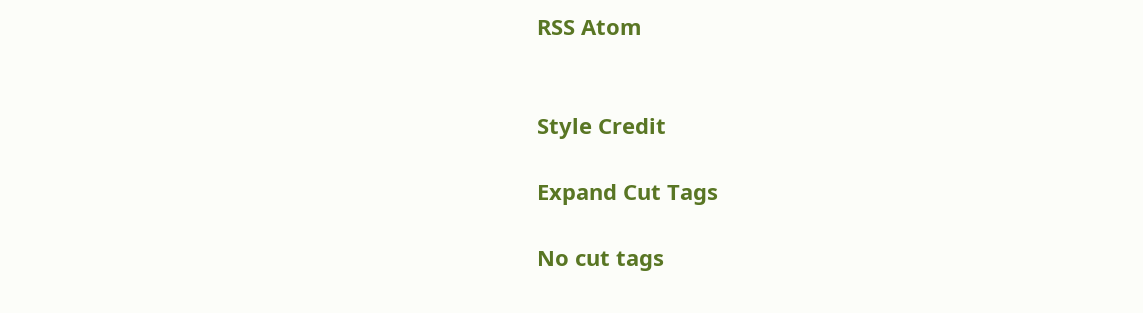RSS Atom


Style Credit

Expand Cut Tags

No cut tags